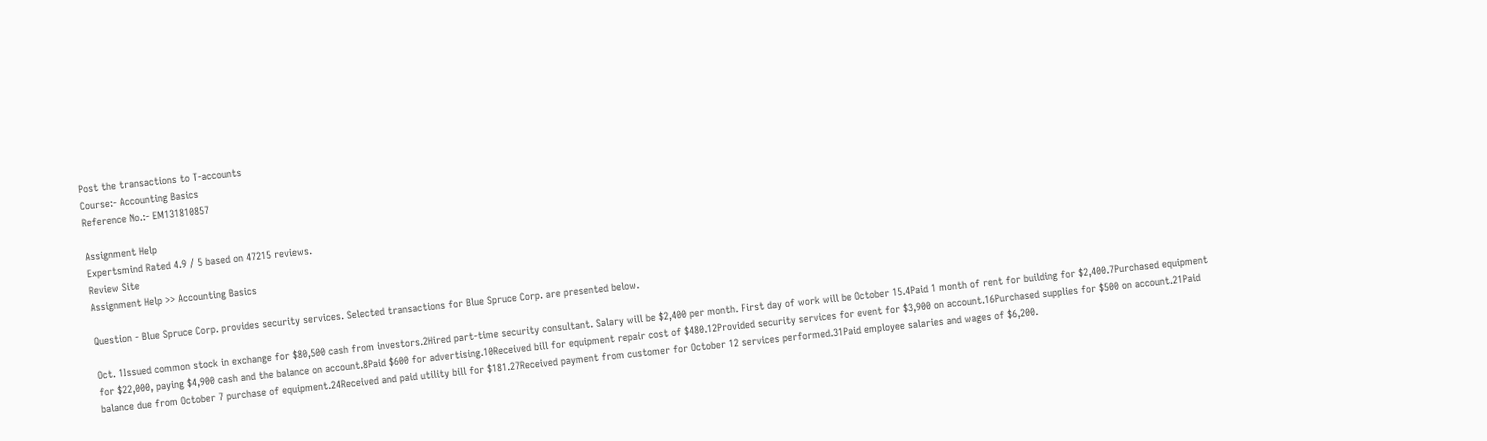Post the transactions to T-accounts
Course:- Accounting Basics
Reference No.:- EM131810857

Assignment Help
Expertsmind Rated 4.9 / 5 based on 47215 reviews.
Review Site
Assignment Help >> Accounting Basics

Question - Blue Spruce Corp. provides security services. Selected transactions for Blue Spruce Corp. are presented below.

Oct. 1Issued common stock in exchange for $80,500 cash from investors.2Hired part-time security consultant. Salary will be $2,400 per month. First day of work will be October 15.4Paid 1 month of rent for building for $2,400.7Purchased equipment for $22,000, paying $4,900 cash and the balance on account.8Paid $600 for advertising.10Received bill for equipment repair cost of $480.12Provided security services for event for $3,900 on account.16Purchased supplies for $500 on account.21Paid balance due from October 7 purchase of equipment.24Received and paid utility bill for $181.27Received payment from customer for October 12 services performed.31Paid employee salaries and wages of $6,200.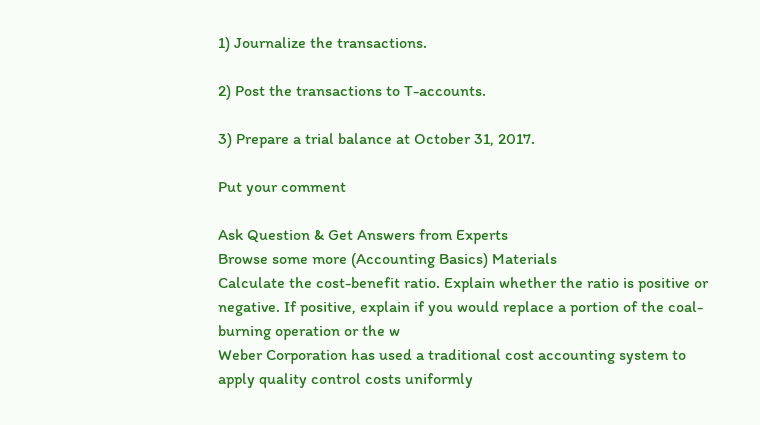1) Journalize the transactions.

2) Post the transactions to T-accounts.

3) Prepare a trial balance at October 31, 2017.

Put your comment

Ask Question & Get Answers from Experts
Browse some more (Accounting Basics) Materials
Calculate the cost-benefit ratio. Explain whether the ratio is positive or negative. If positive, explain if you would replace a portion of the coal-burning operation or the w
Weber Corporation has used a traditional cost accounting system to apply quality control costs uniformly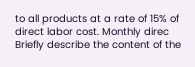to all products at a rate of 15% of direct labor cost. Monthly direc
Briefly describe the content of the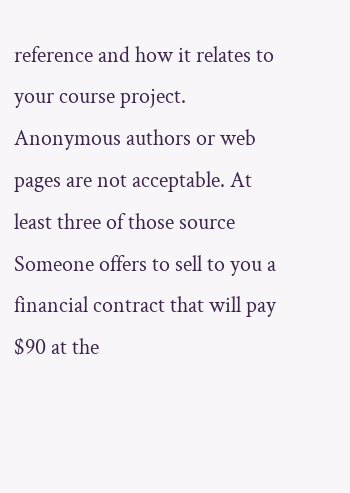reference and how it relates to your course project. Anonymous authors or web pages are not acceptable. At least three of those source
Someone offers to sell to you a financial contract that will pay $90 at the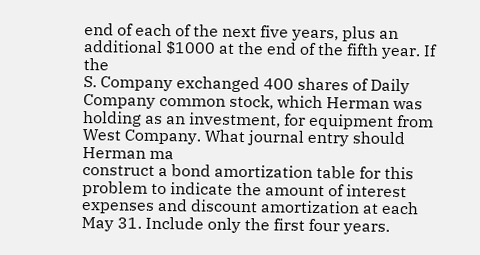end of each of the next five years, plus an additional $1000 at the end of the fifth year. If the
S. Company exchanged 400 shares of Daily Company common stock, which Herman was holding as an investment, for equipment from West Company. What journal entry should Herman ma
construct a bond amortization table for this problem to indicate the amount of interest expenses and discount amortization at each May 31. Include only the first four years.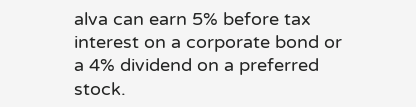alva can earn 5% before tax interest on a corporate bond or a 4% dividend on a preferred stock.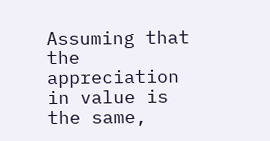Assuming that the appreciation in value is the same,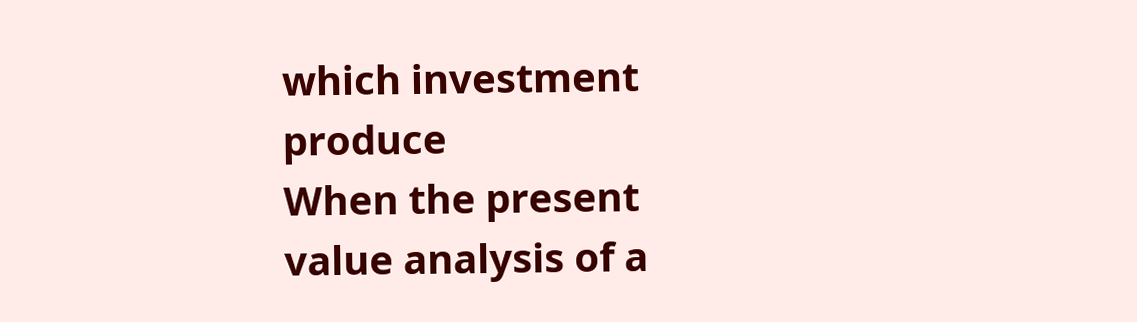which investment produce
When the present value analysis of a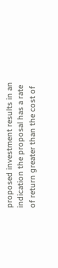proposed investment results in an indication the proposal has a rate of return greater than the cost of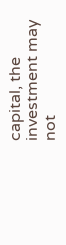capital, the investment may not